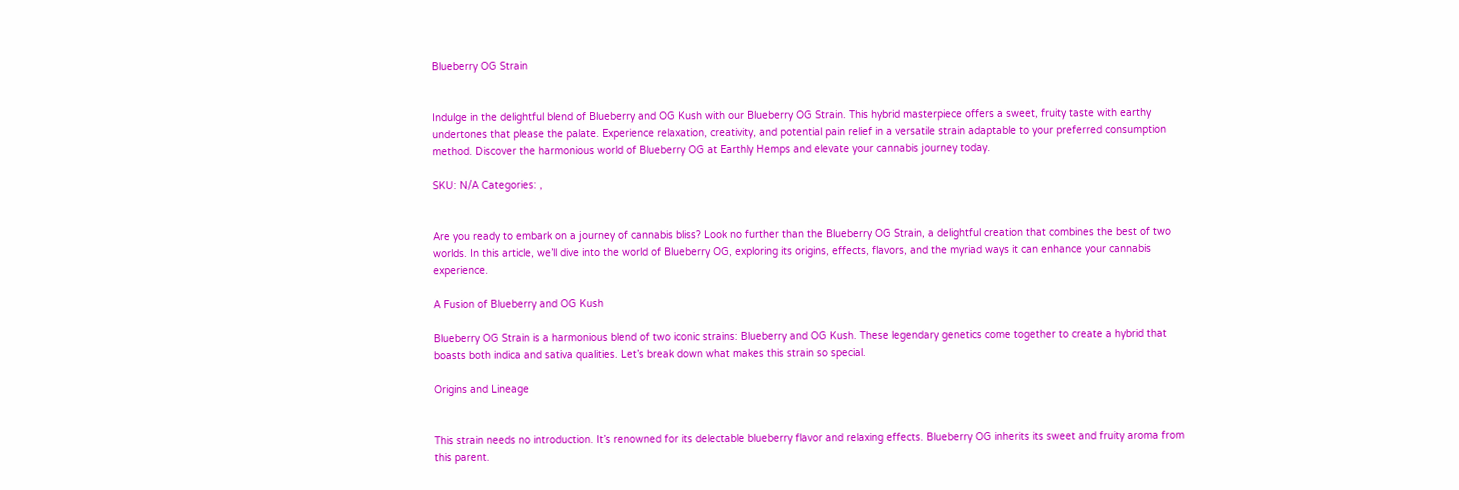Blueberry OG Strain


Indulge in the delightful blend of Blueberry and OG Kush with our Blueberry OG Strain. This hybrid masterpiece offers a sweet, fruity taste with earthy undertones that please the palate. Experience relaxation, creativity, and potential pain relief in a versatile strain adaptable to your preferred consumption method. Discover the harmonious world of Blueberry OG at Earthly Hemps and elevate your cannabis journey today.

SKU: N/A Categories: ,


Are you ready to embark on a journey of cannabis bliss? Look no further than the Blueberry OG Strain, a delightful creation that combines the best of two worlds. In this article, we’ll dive into the world of Blueberry OG, exploring its origins, effects, flavors, and the myriad ways it can enhance your cannabis experience.

A Fusion of Blueberry and OG Kush

Blueberry OG Strain is a harmonious blend of two iconic strains: Blueberry and OG Kush. These legendary genetics come together to create a hybrid that boasts both indica and sativa qualities. Let’s break down what makes this strain so special.

Origins and Lineage


This strain needs no introduction. It’s renowned for its delectable blueberry flavor and relaxing effects. Blueberry OG inherits its sweet and fruity aroma from this parent.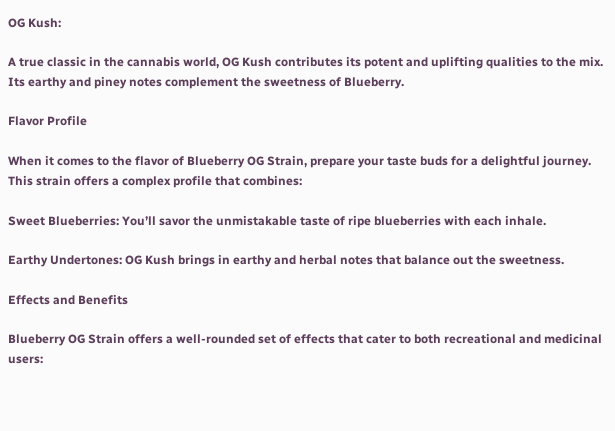OG Kush:

A true classic in the cannabis world, OG Kush contributes its potent and uplifting qualities to the mix. Its earthy and piney notes complement the sweetness of Blueberry.

Flavor Profile

When it comes to the flavor of Blueberry OG Strain, prepare your taste buds for a delightful journey. This strain offers a complex profile that combines:

Sweet Blueberries: You’ll savor the unmistakable taste of ripe blueberries with each inhale.

Earthy Undertones: OG Kush brings in earthy and herbal notes that balance out the sweetness.

Effects and Benefits

Blueberry OG Strain offers a well-rounded set of effects that cater to both recreational and medicinal users: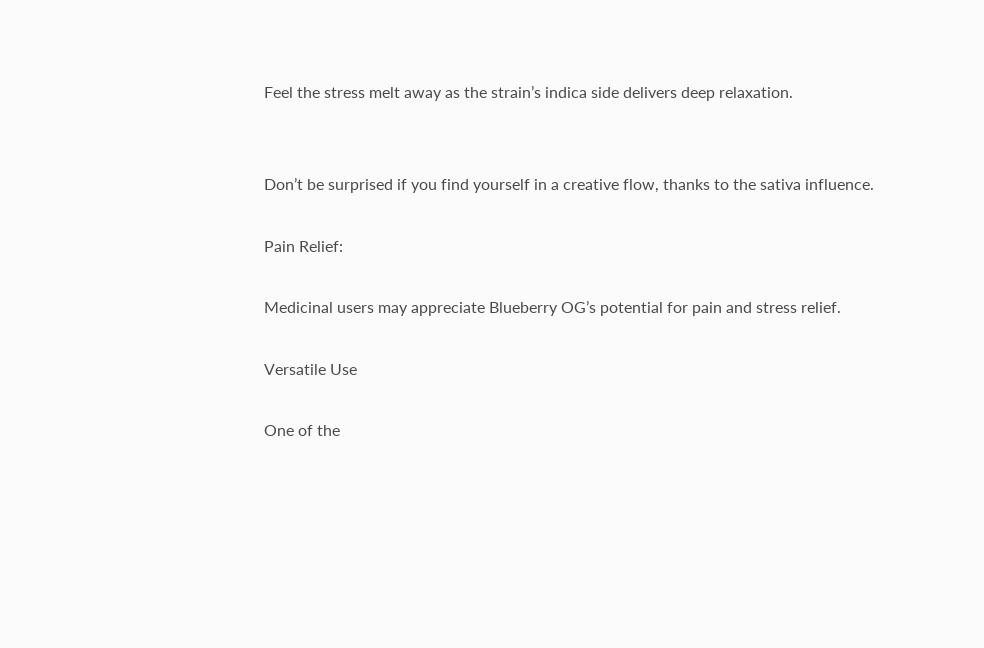Feel the stress melt away as the strain’s indica side delivers deep relaxation.


Don’t be surprised if you find yourself in a creative flow, thanks to the sativa influence.

Pain Relief:

Medicinal users may appreciate Blueberry OG’s potential for pain and stress relief.

Versatile Use

One of the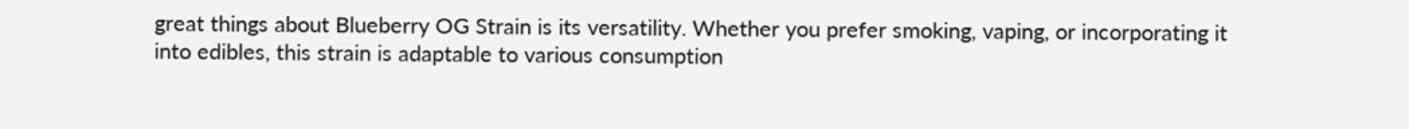great things about Blueberry OG Strain is its versatility. Whether you prefer smoking, vaping, or incorporating it into edibles, this strain is adaptable to various consumption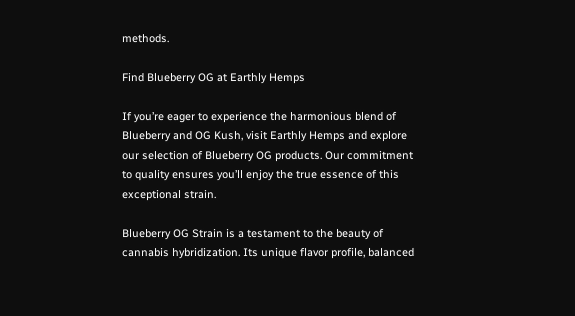methods.

Find Blueberry OG at Earthly Hemps

If you’re eager to experience the harmonious blend of Blueberry and OG Kush, visit Earthly Hemps and explore our selection of Blueberry OG products. Our commitment to quality ensures you’ll enjoy the true essence of this exceptional strain.

Blueberry OG Strain is a testament to the beauty of cannabis hybridization. Its unique flavor profile, balanced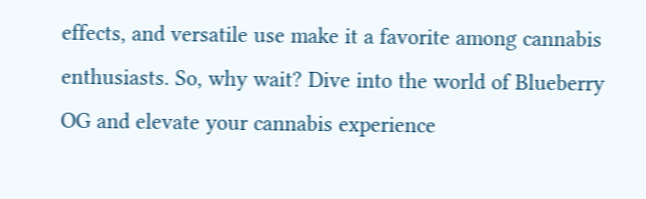effects, and versatile use make it a favorite among cannabis enthusiasts. So, why wait? Dive into the world of Blueberry OG and elevate your cannabis experience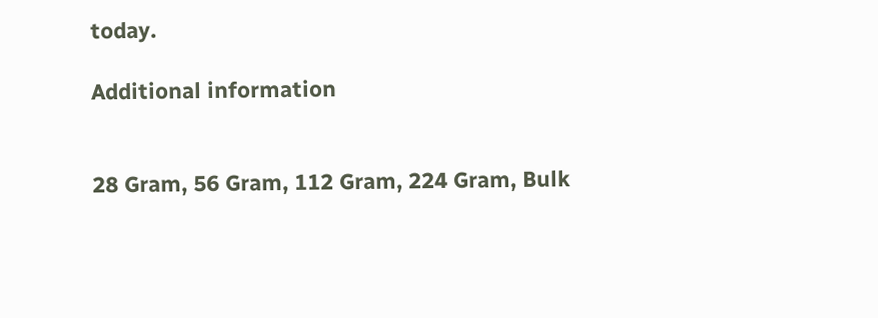today.

Additional information


28 Gram, 56 Gram, 112 Gram, 224 Gram, Bulk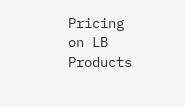Pricing on LB Products